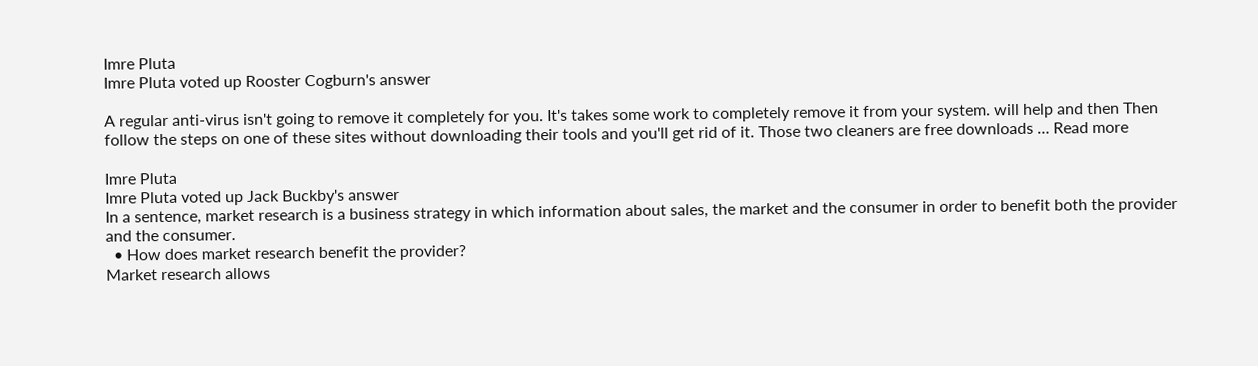Imre Pluta
Imre Pluta voted up Rooster Cogburn's answer

A regular anti-virus isn't going to remove it completely for you. It's takes some work to completely remove it from your system. will help and then Then follow the steps on one of these sites without downloading their tools and you'll get rid of it. Those two cleaners are free downloads … Read more

Imre Pluta
Imre Pluta voted up Jack Buckby's answer
In a sentence, market research is a business strategy in which information about sales, the market and the consumer in order to benefit both the provider and the consumer.
  • How does market research benefit the provider?
Market research allows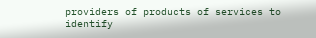providers of products of services to identify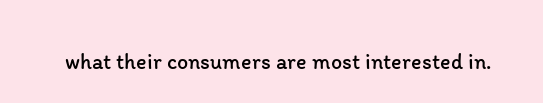what their consumers are most interested in.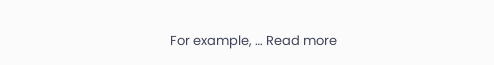For example, … Read more